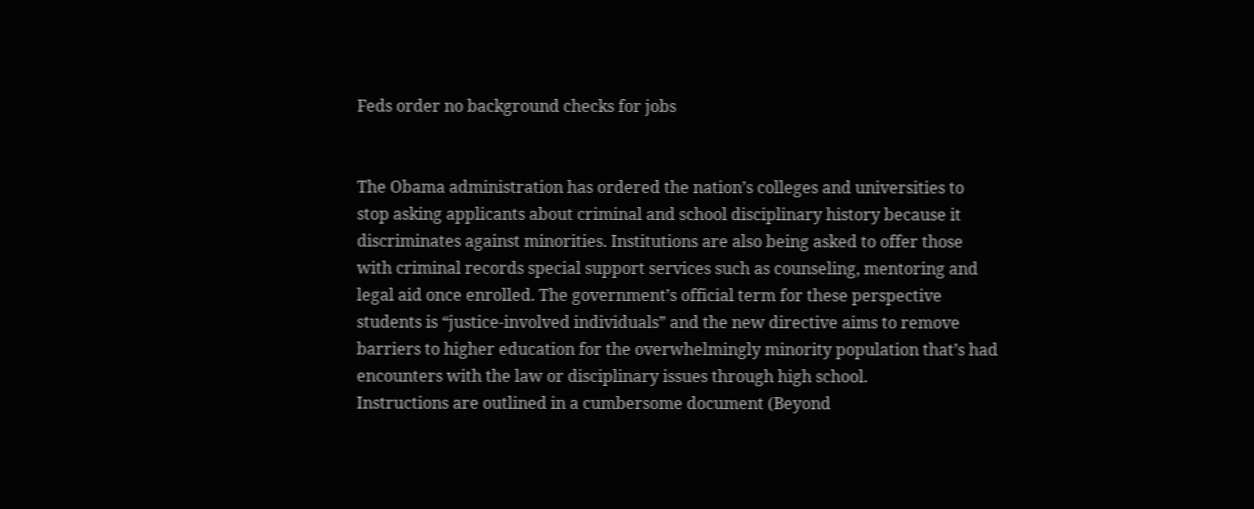Feds order no background checks for jobs


The Obama administration has ordered the nation’s colleges and universities to stop asking applicants about criminal and school disciplinary history because it discriminates against minorities. Institutions are also being asked to offer those with criminal records special support services such as counseling, mentoring and legal aid once enrolled. The government’s official term for these perspective students is “justice-involved individuals” and the new directive aims to remove barriers to higher education for the overwhelmingly minority population that’s had encounters with the law or disciplinary issues through high school.
Instructions are outlined in a cumbersome document (Beyond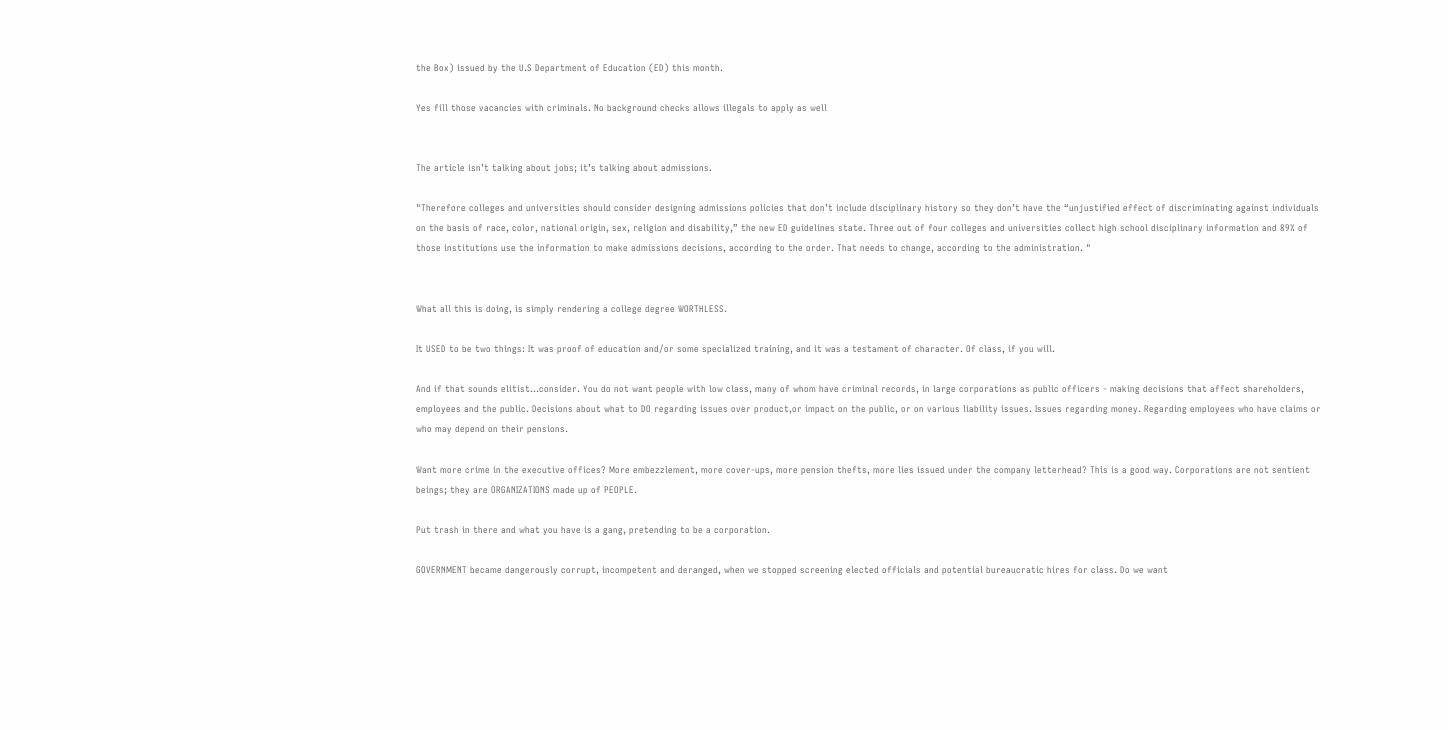the Box) issued by the U.S Department of Education (ED) this month.

Yes fill those vacancies with criminals. No background checks allows illegals to apply as well


The article isn’t talking about jobs; it’s talking about admissions.

"Therefore colleges and universities should consider designing admissions policies that don’t include disciplinary history so they don’t have the “unjustified effect of discriminating against individuals on the basis of race, color, national origin, sex, religion and disability,” the new ED guidelines state. Three out of four colleges and universities collect high school disciplinary information and 89% of those institutions use the information to make admissions decisions, according to the order. That needs to change, according to the administration. "


What all this is doing, is simply rendering a college degree WORTHLESS.

It USED to be two things: It was proof of education and/or some specialized training, and it was a testament of character. Of class, if you will.

And if that sounds elitist…consider. You do not want people with low class, many of whom have criminal records, in large corporations as public officers - making decisions that affect shareholders, employees and the public. Decisions about what to DO regarding issues over product,or impact on the public, or on various liability issues. Issues regarding money. Regarding employees who have claims or who may depend on their pensions.

Want more crime in the executive offices? More embezzlement, more cover-ups, more pension thefts, more lies issued under the company letterhead? This is a good way. Corporations are not sentient beings; they are ORGANIZATIONS made up of PEOPLE.

Put trash in there and what you have is a gang, pretending to be a corporation.

GOVERNMENT became dangerously corrupt, incompetent and deranged, when we stopped screening elected officials and potential bureaucratic hires for class. Do we want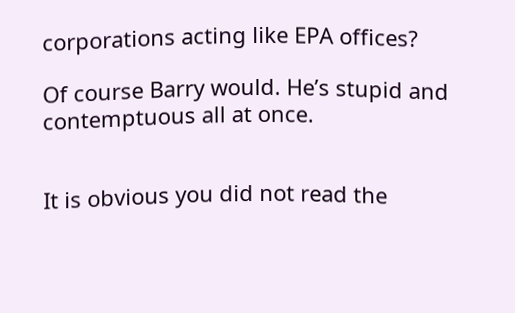corporations acting like EPA offices?

Of course Barry would. He’s stupid and contemptuous all at once.


It is obvious you did not read the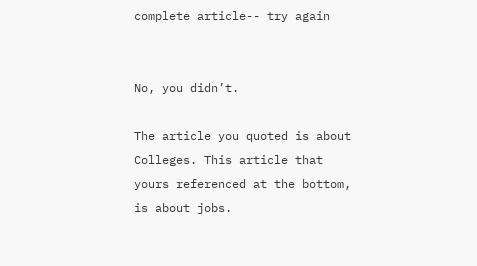complete article-- try again


No, you didn’t.

The article you quoted is about Colleges. This article that yours referenced at the bottom, is about jobs.